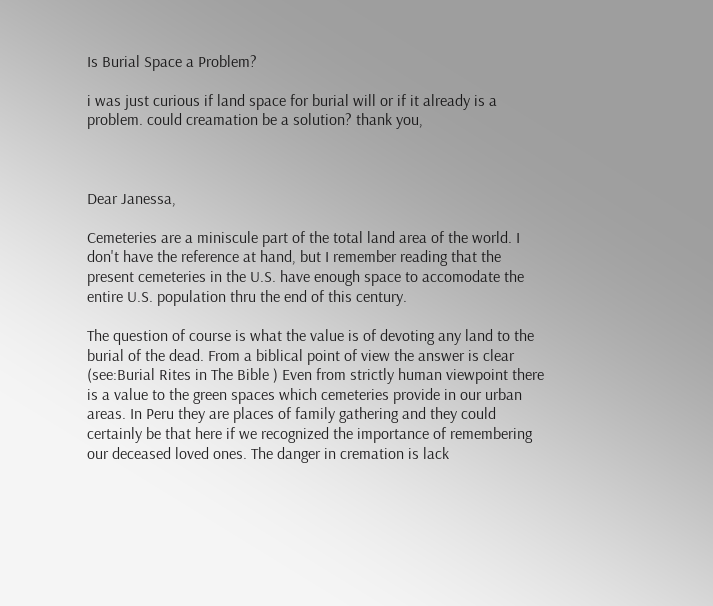Is Burial Space a Problem?

i was just curious if land space for burial will or if it already is a problem. could creamation be a solution? thank you,



Dear Janessa,

Cemeteries are a miniscule part of the total land area of the world. I don't have the reference at hand, but I remember reading that the present cemeteries in the U.S. have enough space to accomodate the entire U.S. population thru the end of this century.

The question of course is what the value is of devoting any land to the burial of the dead. From a biblical point of view the answer is clear (see:Burial Rites in The Bible ) Even from strictly human viewpoint there is a value to the green spaces which cemeteries provide in our urban areas. In Peru they are places of family gathering and they could certainly be that here if we recognized the importance of remembering our deceased loved ones. The danger in cremation is lack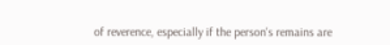of reverence, especially if the person's remains are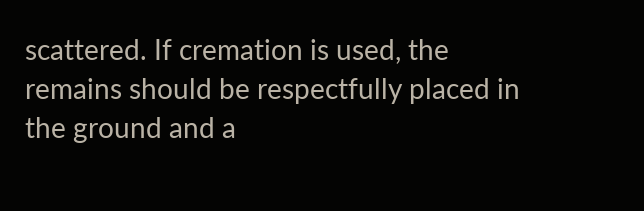scattered. If cremation is used, the remains should be respectfully placed in the ground and a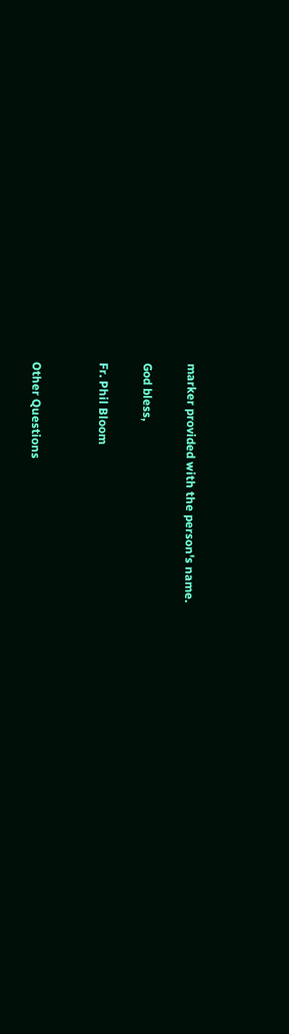marker provided with the person's name.

God bless,

Fr. Phil Bloom


Other Questions